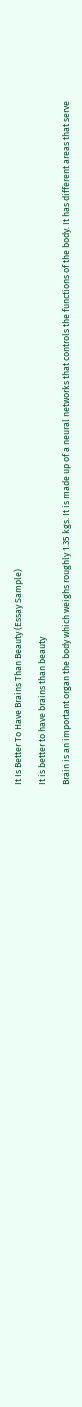It Is Better To Have Brains Than Beauty (Essay Sample)

It is better to have brains than beauty

Brain is an important organ the body which weighs roughly 1.35 kgs. It is made up of a neural networks that controls the functions of the body. It has different areas that serve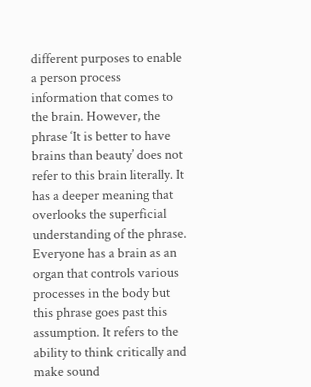different purposes to enable a person process information that comes to the brain. However, the phrase ‘It is better to have brains than beauty’ does not refer to this brain literally. It has a deeper meaning that overlooks the superficial understanding of the phrase. Everyone has a brain as an organ that controls various processes in the body but this phrase goes past this assumption. It refers to the ability to think critically and make sound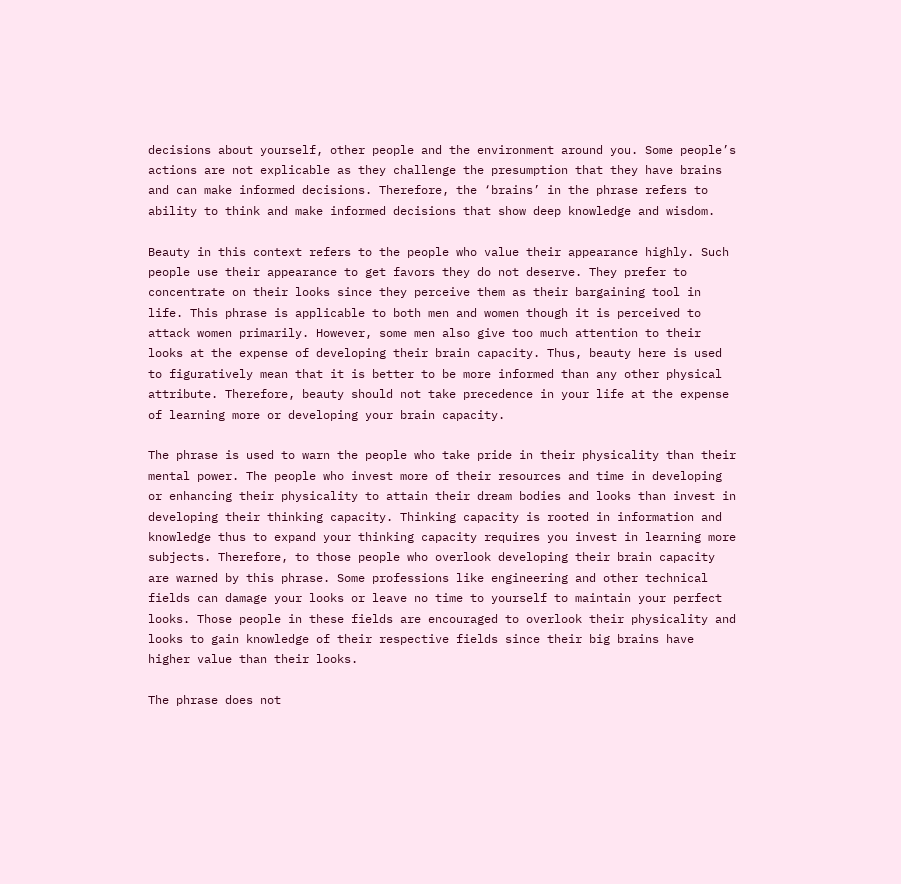decisions about yourself, other people and the environment around you. Some people’s actions are not explicable as they challenge the presumption that they have brains and can make informed decisions. Therefore, the ‘brains’ in the phrase refers to ability to think and make informed decisions that show deep knowledge and wisdom.

Beauty in this context refers to the people who value their appearance highly. Such people use their appearance to get favors they do not deserve. They prefer to concentrate on their looks since they perceive them as their bargaining tool in life. This phrase is applicable to both men and women though it is perceived to attack women primarily. However, some men also give too much attention to their looks at the expense of developing their brain capacity. Thus, beauty here is used to figuratively mean that it is better to be more informed than any other physical attribute. Therefore, beauty should not take precedence in your life at the expense of learning more or developing your brain capacity.

The phrase is used to warn the people who take pride in their physicality than their mental power. The people who invest more of their resources and time in developing or enhancing their physicality to attain their dream bodies and looks than invest in developing their thinking capacity. Thinking capacity is rooted in information and knowledge thus to expand your thinking capacity requires you invest in learning more subjects. Therefore, to those people who overlook developing their brain capacity are warned by this phrase. Some professions like engineering and other technical fields can damage your looks or leave no time to yourself to maintain your perfect looks. Those people in these fields are encouraged to overlook their physicality and looks to gain knowledge of their respective fields since their big brains have higher value than their looks.

The phrase does not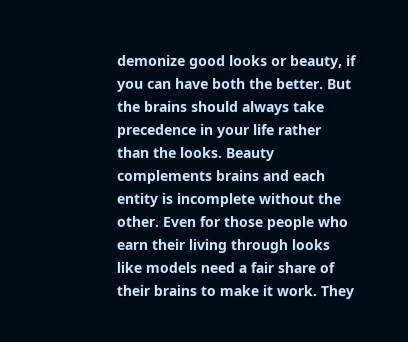demonize good looks or beauty, if you can have both the better. But the brains should always take precedence in your life rather than the looks. Beauty complements brains and each entity is incomplete without the other. Even for those people who earn their living through looks like models need a fair share of their brains to make it work. They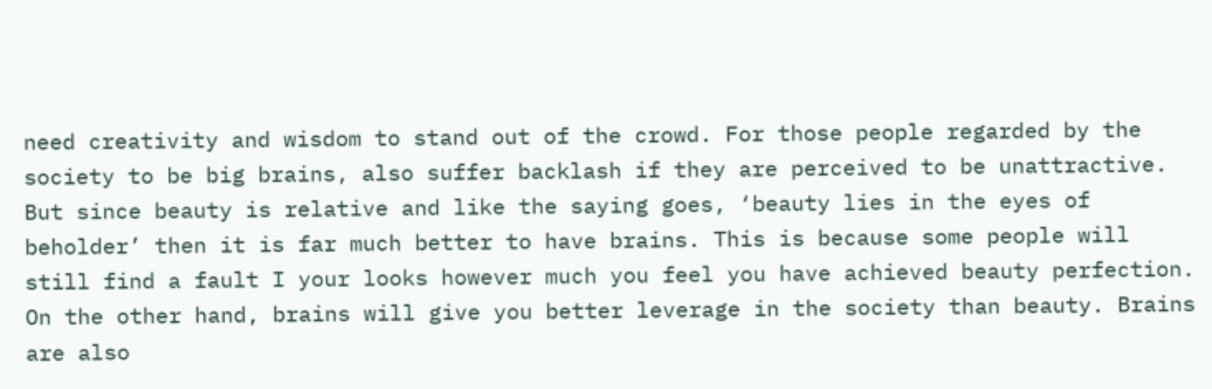need creativity and wisdom to stand out of the crowd. For those people regarded by the society to be big brains, also suffer backlash if they are perceived to be unattractive. But since beauty is relative and like the saying goes, ‘beauty lies in the eyes of beholder’ then it is far much better to have brains. This is because some people will still find a fault I your looks however much you feel you have achieved beauty perfection. On the other hand, brains will give you better leverage in the society than beauty. Brains are also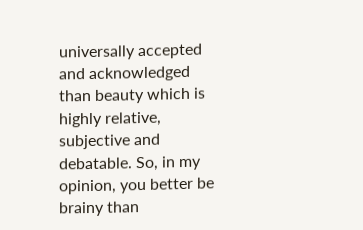universally accepted and acknowledged than beauty which is highly relative, subjective and debatable. So, in my opinion, you better be brainy than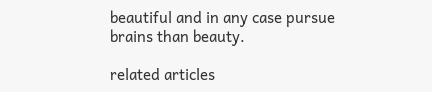beautiful and in any case pursue brains than beauty.

related articles